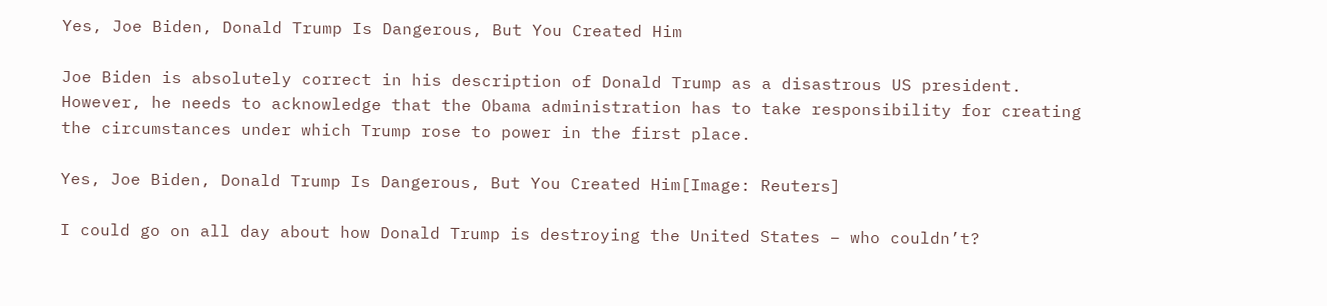Yes, Joe Biden, Donald Trump Is Dangerous, But You Created Him

Joe Biden is absolutely correct in his description of Donald Trump as a disastrous US president. However, he needs to acknowledge that the Obama administration has to take responsibility for creating the circumstances under which Trump rose to power in the first place.

Yes, Joe Biden, Donald Trump Is Dangerous, But You Created Him[Image: Reuters]

I could go on all day about how Donald Trump is destroying the United States – who couldn’t?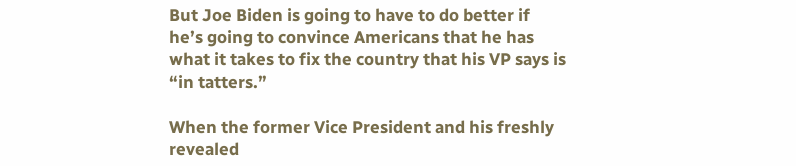But Joe Biden is going to have to do better if he’s going to convince Americans that he has what it takes to fix the country that his VP says is “in tatters.”

When the former Vice President and his freshly revealed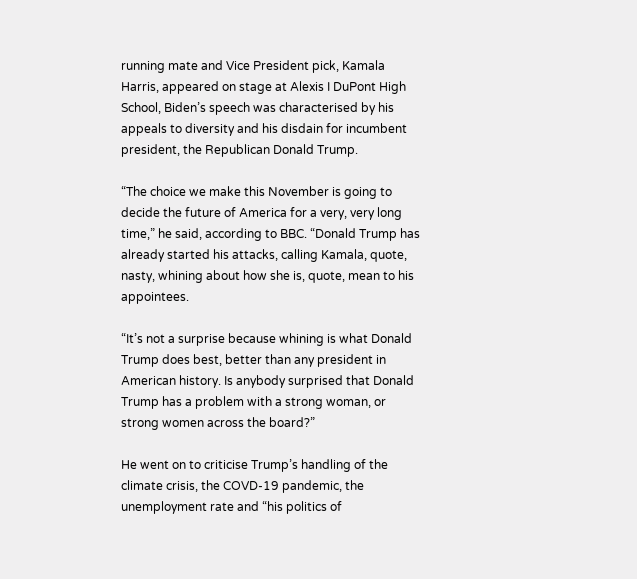running mate and Vice President pick, Kamala Harris, appeared on stage at Alexis I DuPont High School, Biden’s speech was characterised by his appeals to diversity and his disdain for incumbent president, the Republican Donald Trump.

“The choice we make this November is going to decide the future of America for a very, very long time,” he said, according to BBC. “Donald Trump has already started his attacks, calling Kamala, quote, nasty, whining about how she is, quote, mean to his appointees.

“It’s not a surprise because whining is what Donald Trump does best, better than any president in American history. Is anybody surprised that Donald Trump has a problem with a strong woman, or strong women across the board?”

He went on to criticise Trump’s handling of the climate crisis, the COVD-19 pandemic, the unemployment rate and “his politics of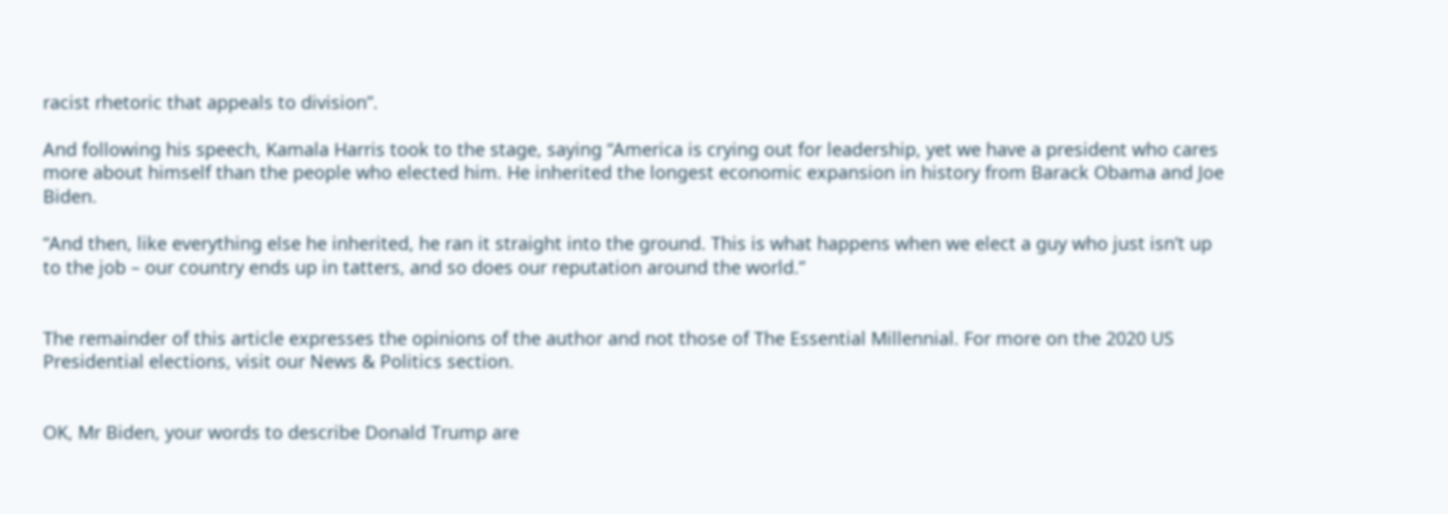racist rhetoric that appeals to division”.

And following his speech, Kamala Harris took to the stage, saying “America is crying out for leadership, yet we have a president who cares more about himself than the people who elected him. He inherited the longest economic expansion in history from Barack Obama and Joe Biden.

“And then, like everything else he inherited, he ran it straight into the ground. This is what happens when we elect a guy who just isn’t up to the job – our country ends up in tatters, and so does our reputation around the world.”


The remainder of this article expresses the opinions of the author and not those of The Essential Millennial. For more on the 2020 US Presidential elections, visit our News & Politics section.


OK, Mr Biden, your words to describe Donald Trump are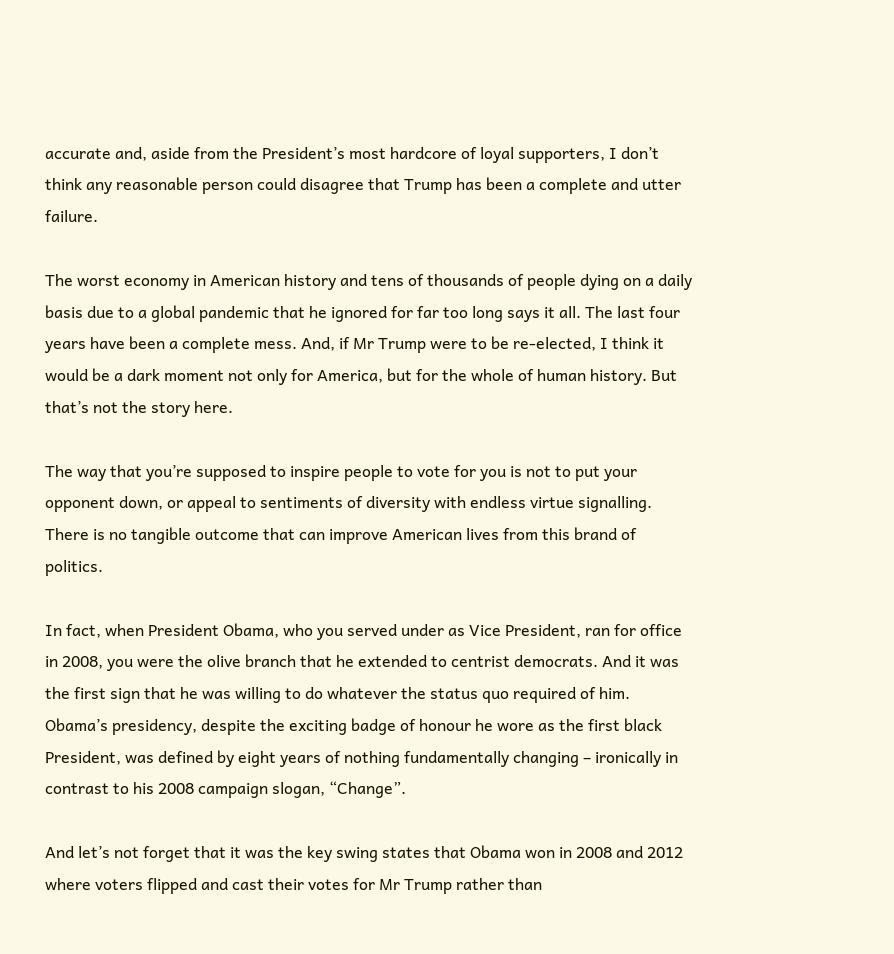accurate and, aside from the President’s most hardcore of loyal supporters, I don’t think any reasonable person could disagree that Trump has been a complete and utter failure.

The worst economy in American history and tens of thousands of people dying on a daily basis due to a global pandemic that he ignored for far too long says it all. The last four years have been a complete mess. And, if Mr Trump were to be re-elected, I think it would be a dark moment not only for America, but for the whole of human history. But that’s not the story here.

The way that you’re supposed to inspire people to vote for you is not to put your opponent down, or appeal to sentiments of diversity with endless virtue signalling. There is no tangible outcome that can improve American lives from this brand of politics.

In fact, when President Obama, who you served under as Vice President, ran for office in 2008, you were the olive branch that he extended to centrist democrats. And it was the first sign that he was willing to do whatever the status quo required of him. Obama’s presidency, despite the exciting badge of honour he wore as the first black President, was defined by eight years of nothing fundamentally changing – ironically in contrast to his 2008 campaign slogan, “Change”.

And let’s not forget that it was the key swing states that Obama won in 2008 and 2012 where voters flipped and cast their votes for Mr Trump rather than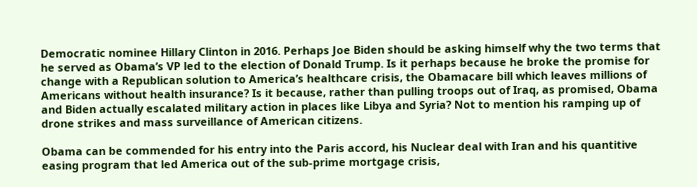Democratic nominee Hillary Clinton in 2016. Perhaps Joe Biden should be asking himself why the two terms that he served as Obama’s VP led to the election of Donald Trump. Is it perhaps because he broke the promise for change with a Republican solution to America’s healthcare crisis, the Obamacare bill which leaves millions of Americans without health insurance? Is it because, rather than pulling troops out of Iraq, as promised, Obama and Biden actually escalated military action in places like Libya and Syria? Not to mention his ramping up of drone strikes and mass surveillance of American citizens.

Obama can be commended for his entry into the Paris accord, his Nuclear deal with Iran and his quantitive easing program that led America out of the sub-prime mortgage crisis,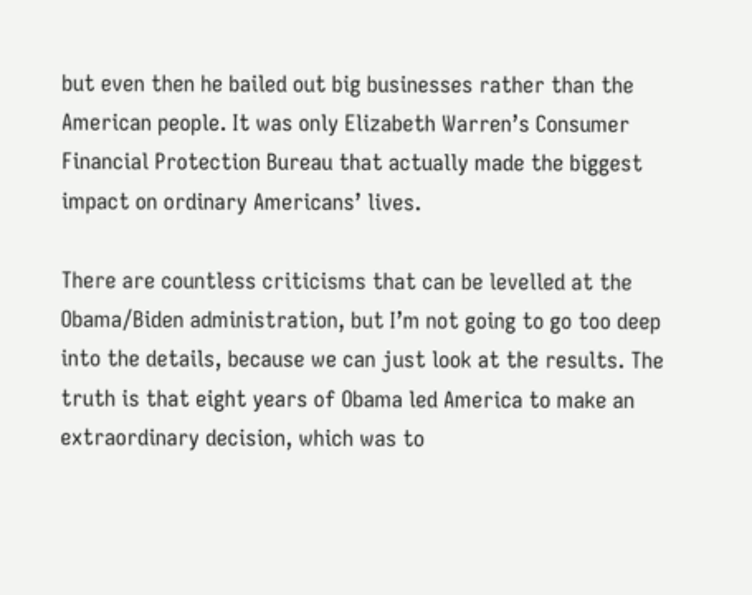but even then he bailed out big businesses rather than the American people. It was only Elizabeth Warren’s Consumer Financial Protection Bureau that actually made the biggest impact on ordinary Americans’ lives.

There are countless criticisms that can be levelled at the Obama/Biden administration, but I’m not going to go too deep into the details, because we can just look at the results. The truth is that eight years of Obama led America to make an extraordinary decision, which was to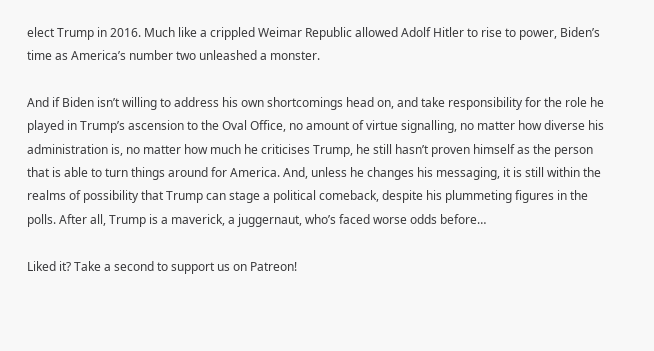elect Trump in 2016. Much like a crippled Weimar Republic allowed Adolf Hitler to rise to power, Biden’s time as America’s number two unleashed a monster.

And if Biden isn’t willing to address his own shortcomings head on, and take responsibility for the role he played in Trump’s ascension to the Oval Office, no amount of virtue signalling, no matter how diverse his administration is, no matter how much he criticises Trump, he still hasn’t proven himself as the person that is able to turn things around for America. And, unless he changes his messaging, it is still within the realms of possibility that Trump can stage a political comeback, despite his plummeting figures in the polls. After all, Trump is a maverick, a juggernaut, who’s faced worse odds before…

Liked it? Take a second to support us on Patreon!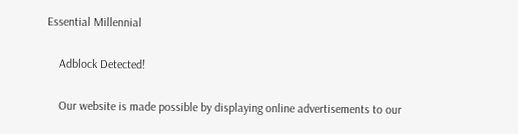Essential Millennial

    Adblock Detected!

    Our website is made possible by displaying online advertisements to our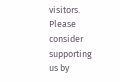visitors. Please consider supporting us by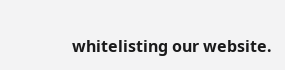whitelisting our website.